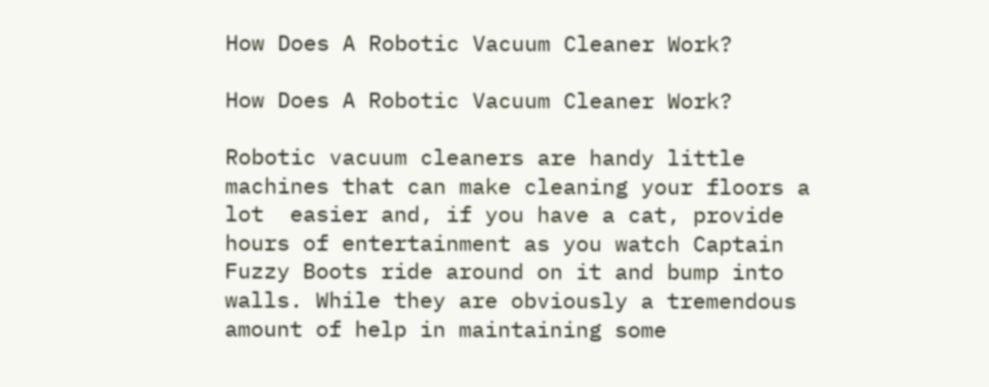How Does A Robotic Vacuum Cleaner Work?

How Does A Robotic Vacuum Cleaner Work?

Robotic vacuum cleaners are handy little machines that can make cleaning your floors a lot  easier and, if you have a cat, provide hours of entertainment as you watch Captain Fuzzy Boots ride around on it and bump into walls. While they are obviously a tremendous amount of help in maintaining some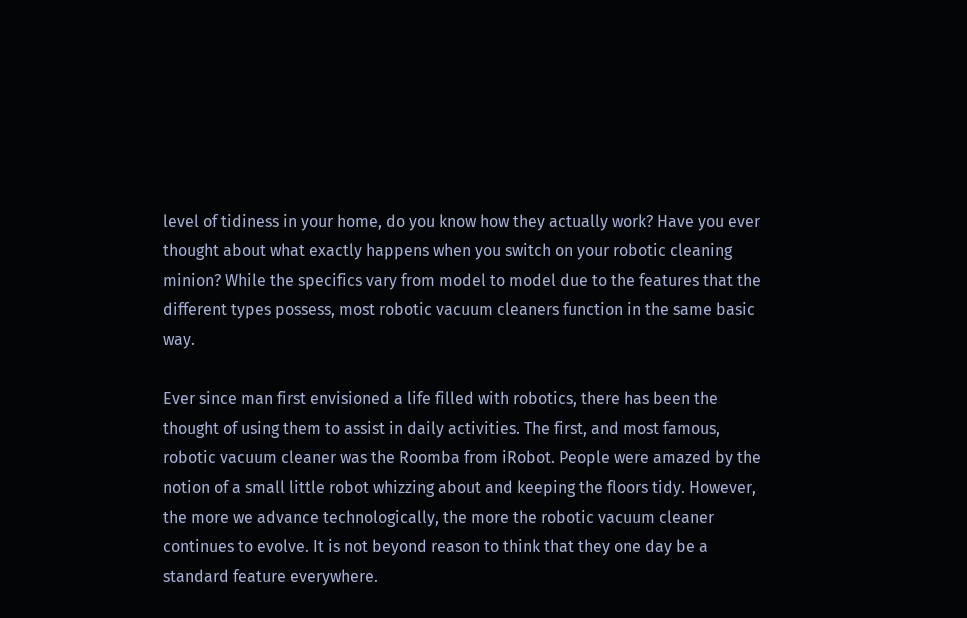level of tidiness in your home, do you know how they actually work? Have you ever thought about what exactly happens when you switch on your robotic cleaning minion? While the specifics vary from model to model due to the features that the different types possess, most robotic vacuum cleaners function in the same basic way.

Ever since man first envisioned a life filled with robotics, there has been the thought of using them to assist in daily activities. The first, and most famous, robotic vacuum cleaner was the Roomba from iRobot. People were amazed by the notion of a small little robot whizzing about and keeping the floors tidy. However, the more we advance technologically, the more the robotic vacuum cleaner continues to evolve. It is not beyond reason to think that they one day be a standard feature everywhere.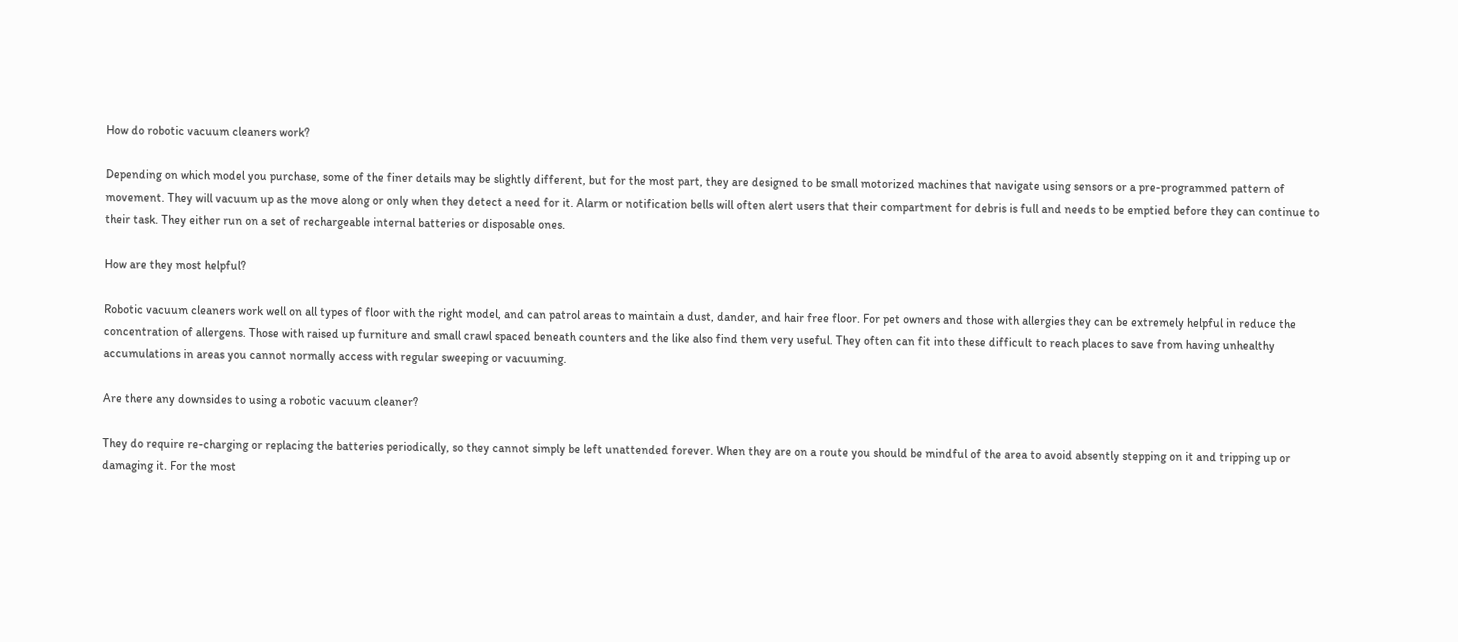How do robotic vacuum cleaners work?

Depending on which model you purchase, some of the finer details may be slightly different, but for the most part, they are designed to be small motorized machines that navigate using sensors or a pre-programmed pattern of movement. They will vacuum up as the move along or only when they detect a need for it. Alarm or notification bells will often alert users that their compartment for debris is full and needs to be emptied before they can continue to their task. They either run on a set of rechargeable internal batteries or disposable ones.

How are they most helpful?

Robotic vacuum cleaners work well on all types of floor with the right model, and can patrol areas to maintain a dust, dander, and hair free floor. For pet owners and those with allergies they can be extremely helpful in reduce the concentration of allergens. Those with raised up furniture and small crawl spaced beneath counters and the like also find them very useful. They often can fit into these difficult to reach places to save from having unhealthy accumulations in areas you cannot normally access with regular sweeping or vacuuming.

Are there any downsides to using a robotic vacuum cleaner?

They do require re-charging or replacing the batteries periodically, so they cannot simply be left unattended forever. When they are on a route you should be mindful of the area to avoid absently stepping on it and tripping up or damaging it. For the most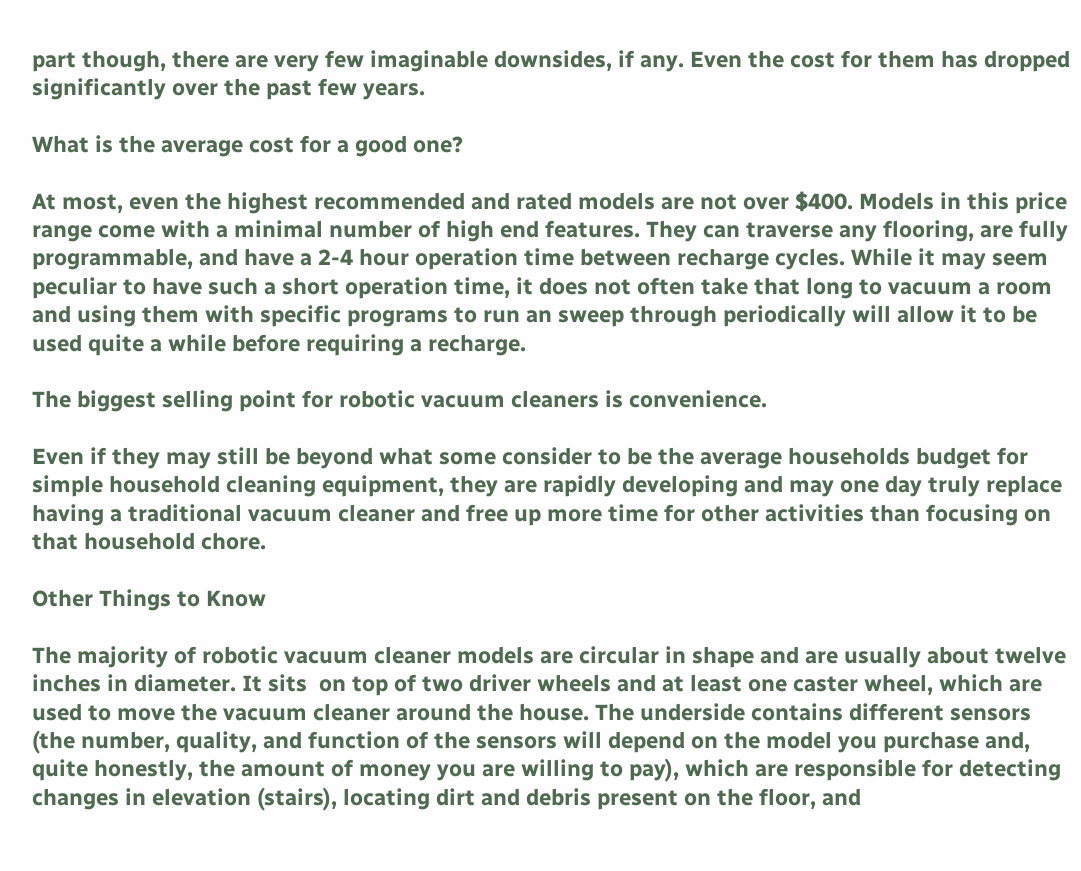part though, there are very few imaginable downsides, if any. Even the cost for them has dropped significantly over the past few years.

What is the average cost for a good one?

At most, even the highest recommended and rated models are not over $400. Models in this price range come with a minimal number of high end features. They can traverse any flooring, are fully programmable, and have a 2-4 hour operation time between recharge cycles. While it may seem peculiar to have such a short operation time, it does not often take that long to vacuum a room and using them with specific programs to run an sweep through periodically will allow it to be used quite a while before requiring a recharge.

The biggest selling point for robotic vacuum cleaners is convenience.

Even if they may still be beyond what some consider to be the average households budget for simple household cleaning equipment, they are rapidly developing and may one day truly replace having a traditional vacuum cleaner and free up more time for other activities than focusing on that household chore.

Other Things to Know

The majority of robotic vacuum cleaner models are circular in shape and are usually about twelve inches in diameter. It sits  on top of two driver wheels and at least one caster wheel, which are used to move the vacuum cleaner around the house. The underside contains different sensors (the number, quality, and function of the sensors will depend on the model you purchase and, quite honestly, the amount of money you are willing to pay), which are responsible for detecting changes in elevation (stairs), locating dirt and debris present on the floor, and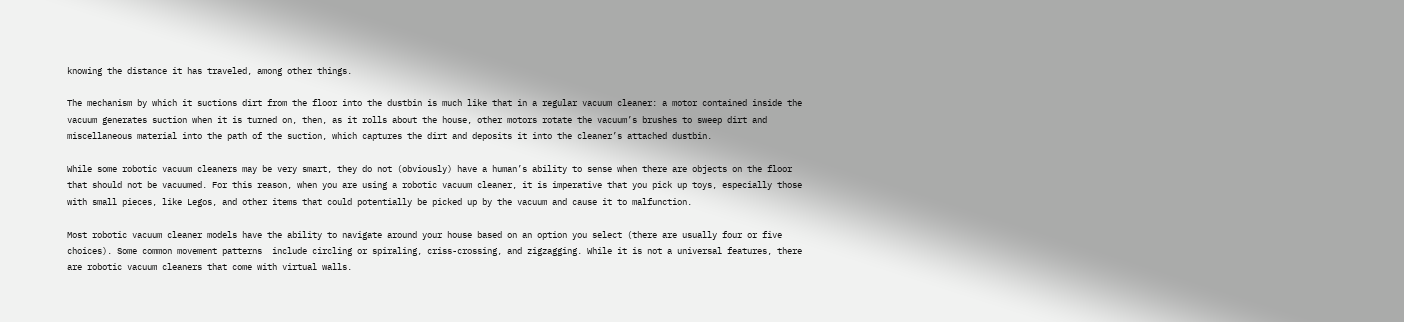knowing the distance it has traveled, among other things.

The mechanism by which it suctions dirt from the floor into the dustbin is much like that in a regular vacuum cleaner: a motor contained inside the vacuum generates suction when it is turned on, then, as it rolls about the house, other motors rotate the vacuum’s brushes to sweep dirt and miscellaneous material into the path of the suction, which captures the dirt and deposits it into the cleaner’s attached dustbin.

While some robotic vacuum cleaners may be very smart, they do not (obviously) have a human’s ability to sense when there are objects on the floor that should not be vacuumed. For this reason, when you are using a robotic vacuum cleaner, it is imperative that you pick up toys, especially those with small pieces, like Legos, and other items that could potentially be picked up by the vacuum and cause it to malfunction.

Most robotic vacuum cleaner models have the ability to navigate around your house based on an option you select (there are usually four or five choices). Some common movement patterns  include circling or spiraling, criss-crossing, and zigzagging. While it is not a universal features, there are robotic vacuum cleaners that come with virtual walls.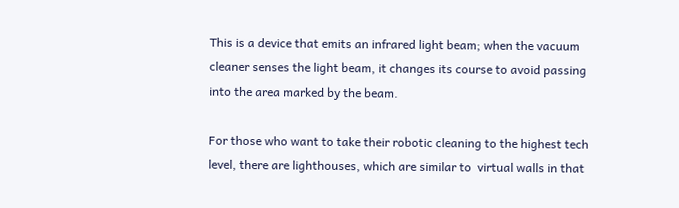This is a device that emits an infrared light beam; when the vacuum cleaner senses the light beam, it changes its course to avoid passing into the area marked by the beam.

For those who want to take their robotic cleaning to the highest tech level, there are lighthouses, which are similar to  virtual walls in that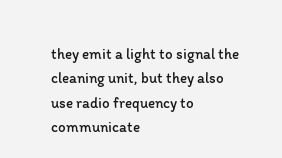they emit a light to signal the cleaning unit, but they also use radio frequency to communicate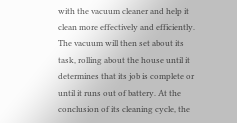with the vacuum cleaner and help it clean more effectively and efficiently. The vacuum will then set about its task, rolling about the house until it determines that its job is complete or until it runs out of battery. At the conclusion of its cleaning cycle, the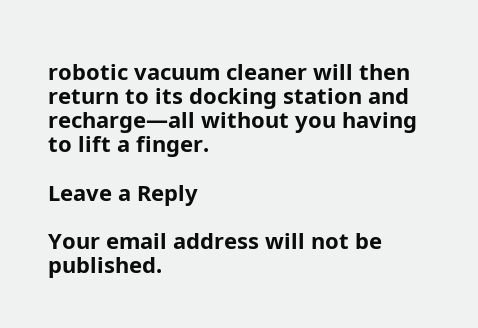robotic vacuum cleaner will then return to its docking station and recharge—all without you having to lift a finger.

Leave a Reply

Your email address will not be published.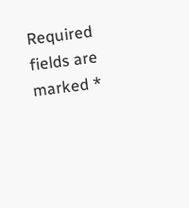Required fields are marked *